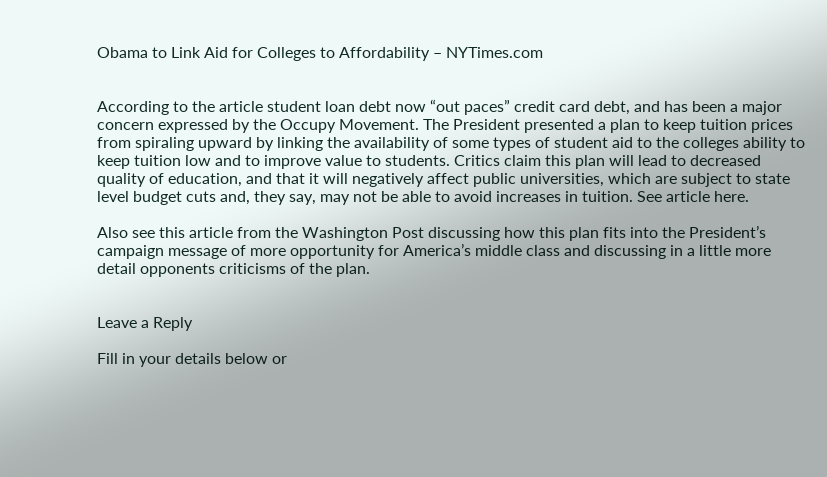Obama to Link Aid for Colleges to Affordability – NYTimes.com


According to the article student loan debt now “out paces” credit card debt, and has been a major concern expressed by the Occupy Movement. The President presented a plan to keep tuition prices from spiraling upward by linking the availability of some types of student aid to the colleges ability to keep tuition low and to improve value to students. Critics claim this plan will lead to decreased quality of education, and that it will negatively affect public universities, which are subject to state level budget cuts and, they say, may not be able to avoid increases in tuition. See article here.

Also see this article from the Washington Post discussing how this plan fits into the President’s campaign message of more opportunity for America’s middle class and discussing in a little more detail opponents criticisms of the plan.


Leave a Reply

Fill in your details below or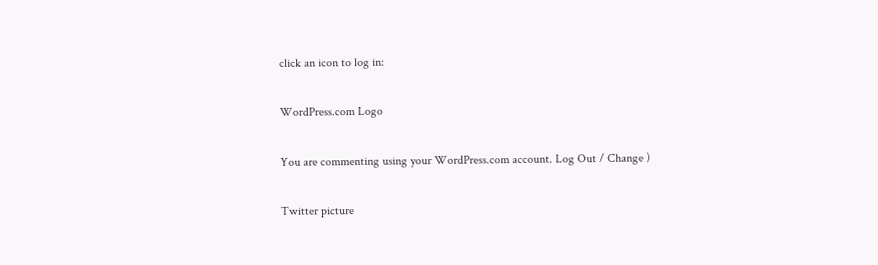click an icon to log in:

WordPress.com Logo

You are commenting using your WordPress.com account. Log Out / Change )

Twitter picture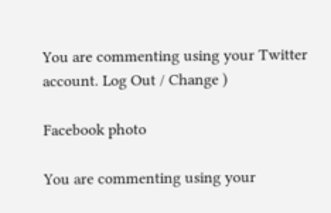You are commenting using your Twitter account. Log Out / Change )

Facebook photo

You are commenting using your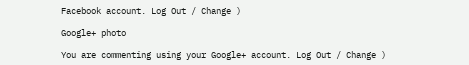Facebook account. Log Out / Change )

Google+ photo

You are commenting using your Google+ account. Log Out / Change )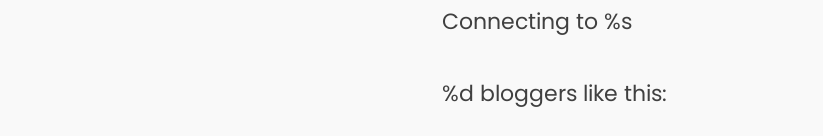Connecting to %s

%d bloggers like this: